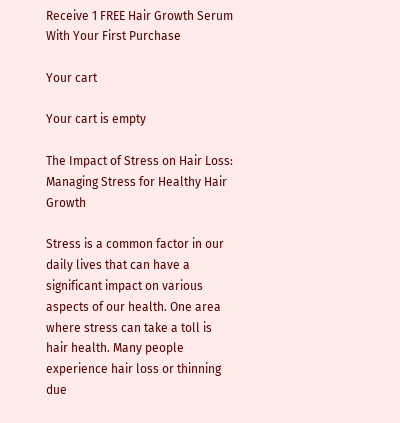Receive 1 FREE Hair Growth Serum With Your First Purchase

Your cart

Your cart is empty

The Impact of Stress on Hair Loss: Managing Stress for Healthy Hair Growth

Stress is a common factor in our daily lives that can have a significant impact on various aspects of our health. One area where stress can take a toll is hair health. Many people experience hair loss or thinning due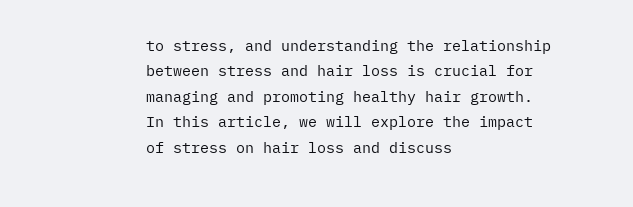to stress, and understanding the relationship between stress and hair loss is crucial for managing and promoting healthy hair growth. In this article, we will explore the impact of stress on hair loss and discuss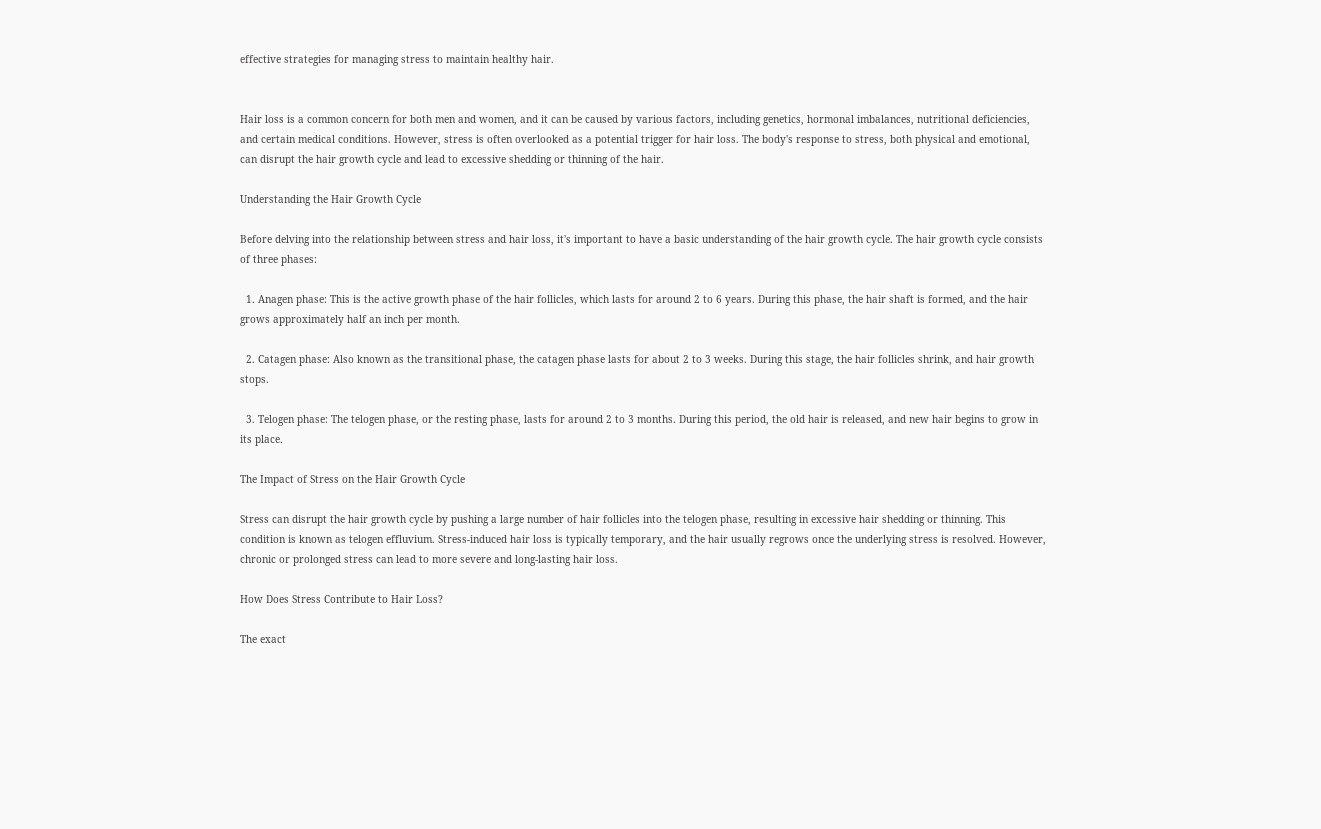effective strategies for managing stress to maintain healthy hair.


Hair loss is a common concern for both men and women, and it can be caused by various factors, including genetics, hormonal imbalances, nutritional deficiencies, and certain medical conditions. However, stress is often overlooked as a potential trigger for hair loss. The body's response to stress, both physical and emotional, can disrupt the hair growth cycle and lead to excessive shedding or thinning of the hair.

Understanding the Hair Growth Cycle

Before delving into the relationship between stress and hair loss, it's important to have a basic understanding of the hair growth cycle. The hair growth cycle consists of three phases:

  1. Anagen phase: This is the active growth phase of the hair follicles, which lasts for around 2 to 6 years. During this phase, the hair shaft is formed, and the hair grows approximately half an inch per month.

  2. Catagen phase: Also known as the transitional phase, the catagen phase lasts for about 2 to 3 weeks. During this stage, the hair follicles shrink, and hair growth stops.

  3. Telogen phase: The telogen phase, or the resting phase, lasts for around 2 to 3 months. During this period, the old hair is released, and new hair begins to grow in its place.

The Impact of Stress on the Hair Growth Cycle

Stress can disrupt the hair growth cycle by pushing a large number of hair follicles into the telogen phase, resulting in excessive hair shedding or thinning. This condition is known as telogen effluvium. Stress-induced hair loss is typically temporary, and the hair usually regrows once the underlying stress is resolved. However, chronic or prolonged stress can lead to more severe and long-lasting hair loss.

How Does Stress Contribute to Hair Loss?

The exact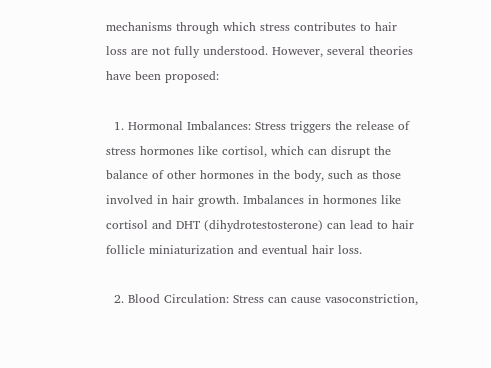mechanisms through which stress contributes to hair loss are not fully understood. However, several theories have been proposed:

  1. Hormonal Imbalances: Stress triggers the release of stress hormones like cortisol, which can disrupt the balance of other hormones in the body, such as those involved in hair growth. Imbalances in hormones like cortisol and DHT (dihydrotestosterone) can lead to hair follicle miniaturization and eventual hair loss.

  2. Blood Circulation: Stress can cause vasoconstriction,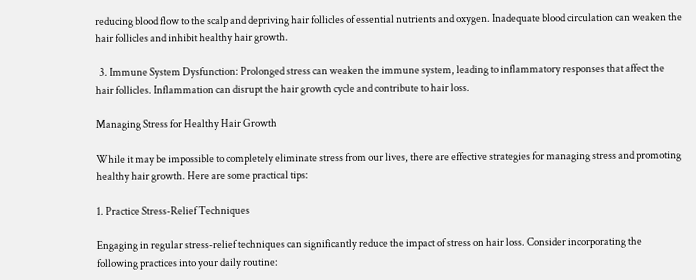reducing blood flow to the scalp and depriving hair follicles of essential nutrients and oxygen. Inadequate blood circulation can weaken the hair follicles and inhibit healthy hair growth.

  3. Immune System Dysfunction: Prolonged stress can weaken the immune system, leading to inflammatory responses that affect the hair follicles. Inflammation can disrupt the hair growth cycle and contribute to hair loss.

Managing Stress for Healthy Hair Growth

While it may be impossible to completely eliminate stress from our lives, there are effective strategies for managing stress and promoting healthy hair growth. Here are some practical tips:

1. Practice Stress-Relief Techniques

Engaging in regular stress-relief techniques can significantly reduce the impact of stress on hair loss. Consider incorporating the following practices into your daily routine: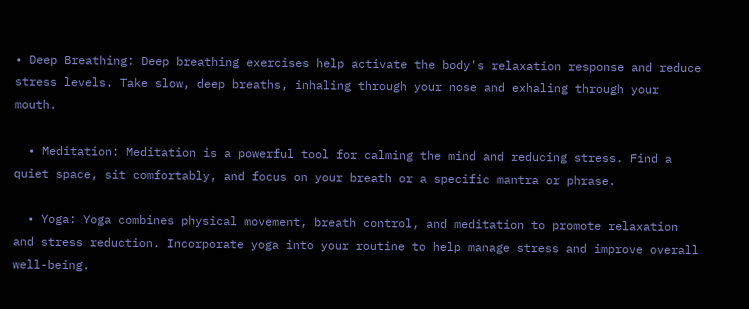• Deep Breathing: Deep breathing exercises help activate the body's relaxation response and reduce stress levels. Take slow, deep breaths, inhaling through your nose and exhaling through your mouth.

  • Meditation: Meditation is a powerful tool for calming the mind and reducing stress. Find a quiet space, sit comfortably, and focus on your breath or a specific mantra or phrase.

  • Yoga: Yoga combines physical movement, breath control, and meditation to promote relaxation and stress reduction. Incorporate yoga into your routine to help manage stress and improve overall well-being.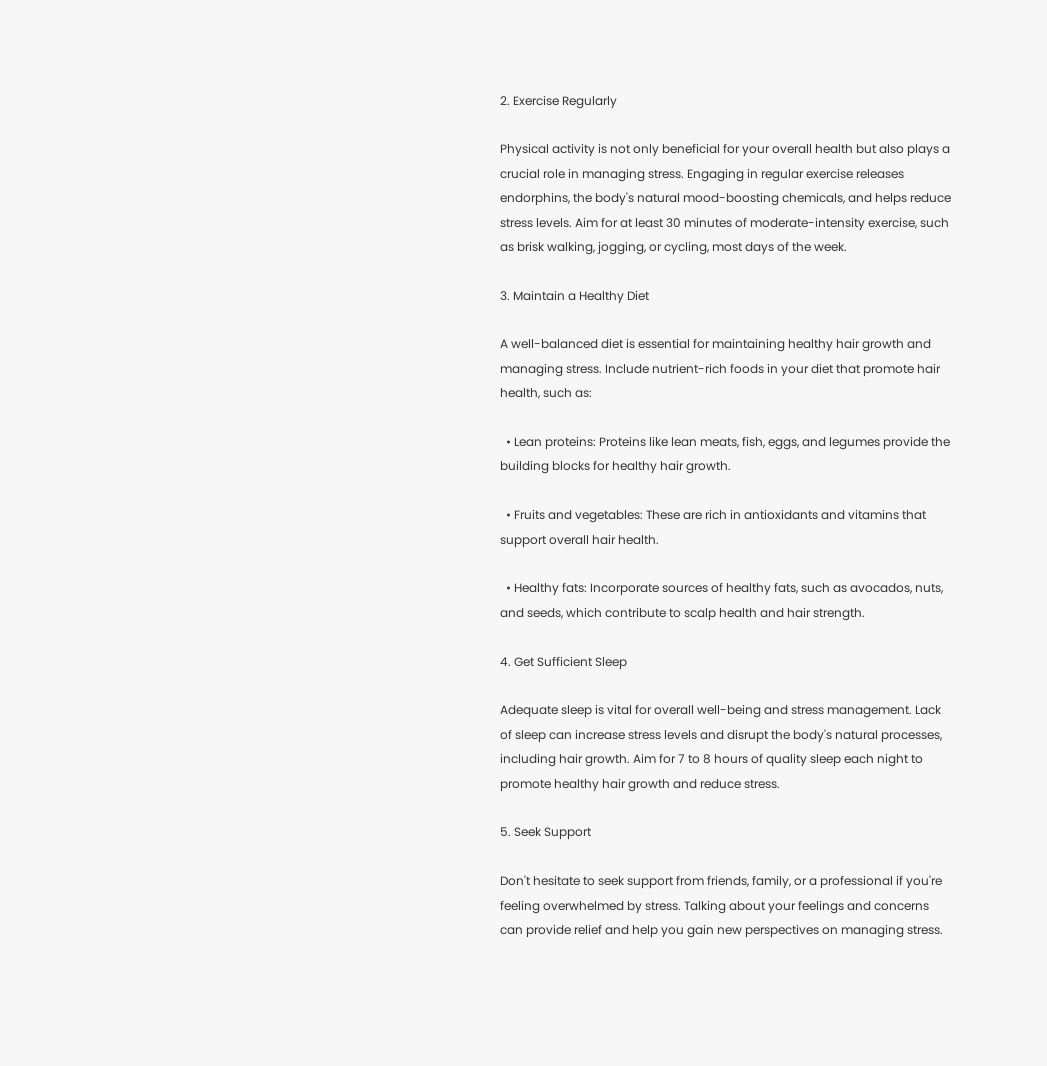2. Exercise Regularly

Physical activity is not only beneficial for your overall health but also plays a crucial role in managing stress. Engaging in regular exercise releases endorphins, the body's natural mood-boosting chemicals, and helps reduce stress levels. Aim for at least 30 minutes of moderate-intensity exercise, such as brisk walking, jogging, or cycling, most days of the week.

3. Maintain a Healthy Diet

A well-balanced diet is essential for maintaining healthy hair growth and managing stress. Include nutrient-rich foods in your diet that promote hair health, such as:

  • Lean proteins: Proteins like lean meats, fish, eggs, and legumes provide the building blocks for healthy hair growth.

  • Fruits and vegetables: These are rich in antioxidants and vitamins that support overall hair health.

  • Healthy fats: Incorporate sources of healthy fats, such as avocados, nuts, and seeds, which contribute to scalp health and hair strength.

4. Get Sufficient Sleep

Adequate sleep is vital for overall well-being and stress management. Lack of sleep can increase stress levels and disrupt the body's natural processes, including hair growth. Aim for 7 to 8 hours of quality sleep each night to promote healthy hair growth and reduce stress.

5. Seek Support

Don't hesitate to seek support from friends, family, or a professional if you're feeling overwhelmed by stress. Talking about your feelings and concerns can provide relief and help you gain new perspectives on managing stress.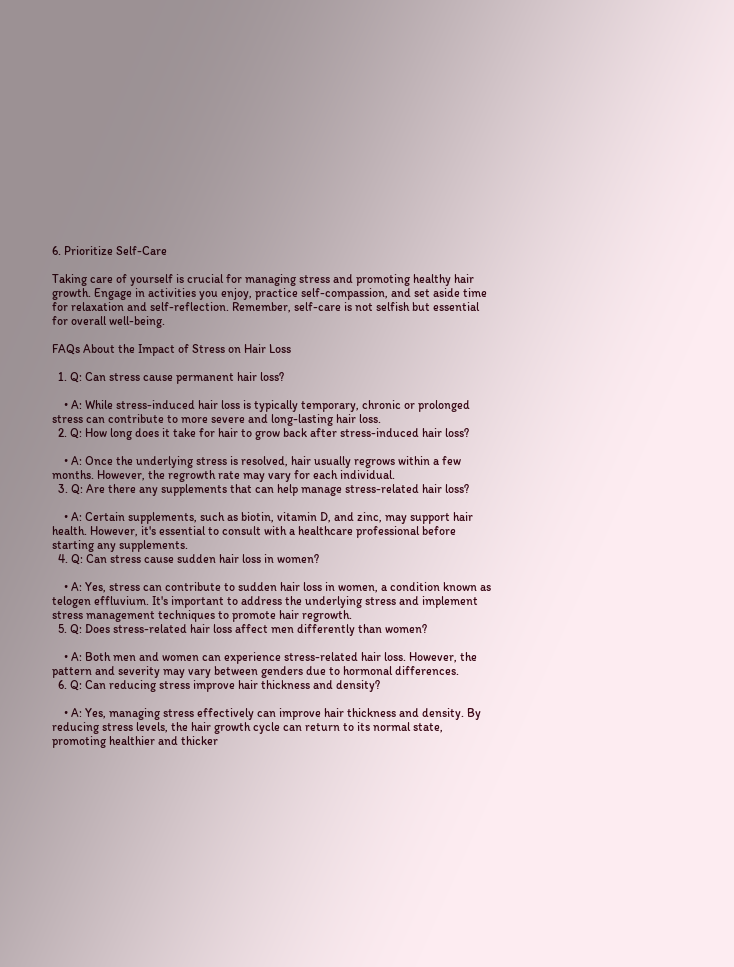6. Prioritize Self-Care

Taking care of yourself is crucial for managing stress and promoting healthy hair growth. Engage in activities you enjoy, practice self-compassion, and set aside time for relaxation and self-reflection. Remember, self-care is not selfish but essential for overall well-being.

FAQs About the Impact of Stress on Hair Loss

  1. Q: Can stress cause permanent hair loss?

    • A: While stress-induced hair loss is typically temporary, chronic or prolonged stress can contribute to more severe and long-lasting hair loss.
  2. Q: How long does it take for hair to grow back after stress-induced hair loss?

    • A: Once the underlying stress is resolved, hair usually regrows within a few months. However, the regrowth rate may vary for each individual.
  3. Q: Are there any supplements that can help manage stress-related hair loss?

    • A: Certain supplements, such as biotin, vitamin D, and zinc, may support hair health. However, it's essential to consult with a healthcare professional before starting any supplements.
  4. Q: Can stress cause sudden hair loss in women?

    • A: Yes, stress can contribute to sudden hair loss in women, a condition known as telogen effluvium. It's important to address the underlying stress and implement stress management techniques to promote hair regrowth.
  5. Q: Does stress-related hair loss affect men differently than women?

    • A: Both men and women can experience stress-related hair loss. However, the pattern and severity may vary between genders due to hormonal differences.
  6. Q: Can reducing stress improve hair thickness and density?

    • A: Yes, managing stress effectively can improve hair thickness and density. By reducing stress levels, the hair growth cycle can return to its normal state, promoting healthier and thicker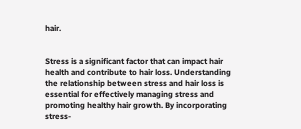hair.


Stress is a significant factor that can impact hair health and contribute to hair loss. Understanding the relationship between stress and hair loss is essential for effectively managing stress and promoting healthy hair growth. By incorporating stress-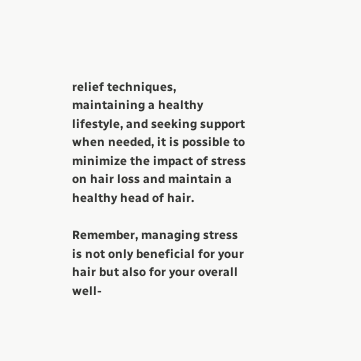relief techniques, maintaining a healthy lifestyle, and seeking support when needed, it is possible to minimize the impact of stress on hair loss and maintain a healthy head of hair.

Remember, managing stress is not only beneficial for your hair but also for your overall well-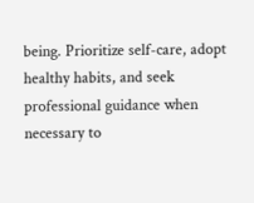being. Prioritize self-care, adopt healthy habits, and seek professional guidance when necessary to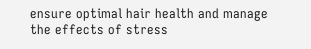ensure optimal hair health and manage the effects of stress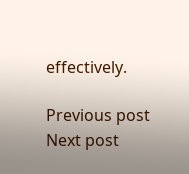effectively.

Previous post
Next post